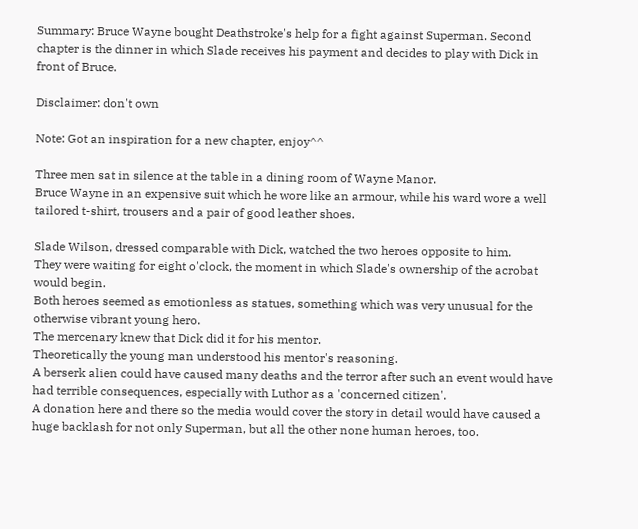Summary: Bruce Wayne bought Deathstroke's help for a fight against Superman. Second chapter is the dinner in which Slade receives his payment and decides to play with Dick in front of Bruce.

Disclaimer: don't own

Note: Got an inspiration for a new chapter, enjoy^^

Three men sat in silence at the table in a dining room of Wayne Manor.
Bruce Wayne in an expensive suit which he wore like an armour, while his ward wore a well tailored t-shirt, trousers and a pair of good leather shoes.

Slade Wilson, dressed comparable with Dick, watched the two heroes opposite to him.
They were waiting for eight o'clock, the moment in which Slade's ownership of the acrobat would begin.
Both heroes seemed as emotionless as statues, something which was very unusual for the otherwise vibrant young hero.
The mercenary knew that Dick did it for his mentor.
Theoretically the young man understood his mentor's reasoning.
A berserk alien could have caused many deaths and the terror after such an event would have had terrible consequences, especially with Luthor as a 'concerned citizen'.
A donation here and there so the media would cover the story in detail would have caused a huge backlash for not only Superman, but all the other none human heroes, too.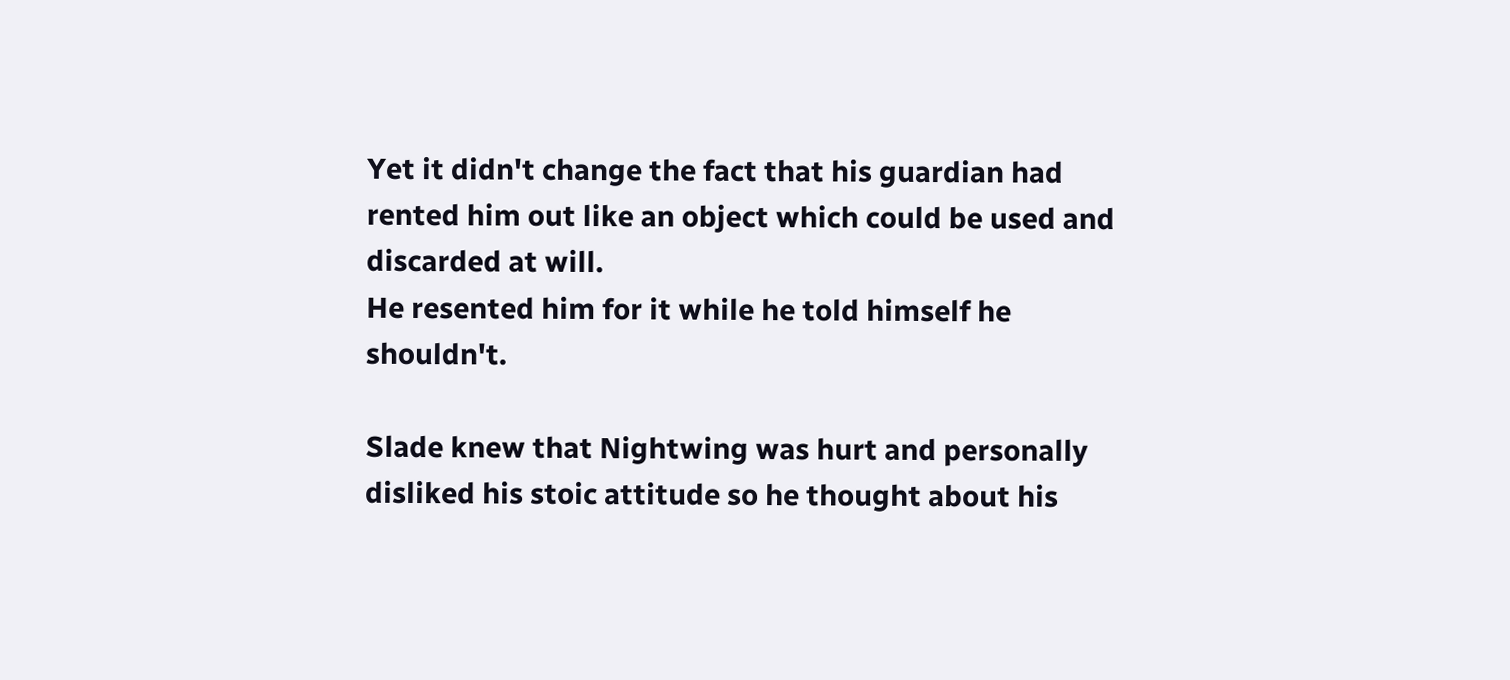Yet it didn't change the fact that his guardian had rented him out like an object which could be used and discarded at will.
He resented him for it while he told himself he shouldn't.

Slade knew that Nightwing was hurt and personally disliked his stoic attitude so he thought about his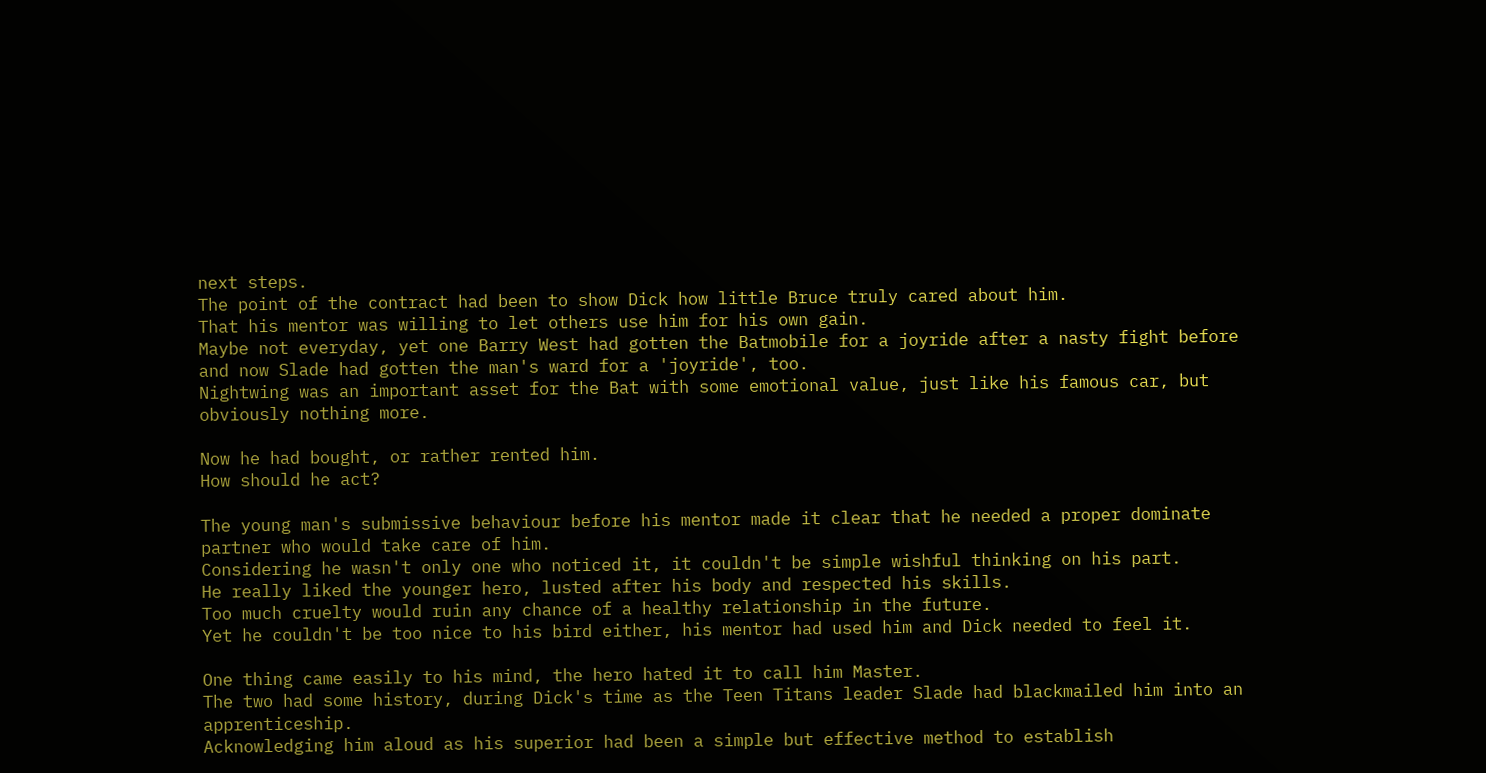next steps.
The point of the contract had been to show Dick how little Bruce truly cared about him.
That his mentor was willing to let others use him for his own gain.
Maybe not everyday, yet one Barry West had gotten the Batmobile for a joyride after a nasty fight before and now Slade had gotten the man's ward for a 'joyride', too.
Nightwing was an important asset for the Bat with some emotional value, just like his famous car, but obviously nothing more.

Now he had bought, or rather rented him.
How should he act?

The young man's submissive behaviour before his mentor made it clear that he needed a proper dominate partner who would take care of him.
Considering he wasn't only one who noticed it, it couldn't be simple wishful thinking on his part.
He really liked the younger hero, lusted after his body and respected his skills.
Too much cruelty would ruin any chance of a healthy relationship in the future.
Yet he couldn't be too nice to his bird either, his mentor had used him and Dick needed to feel it.

One thing came easily to his mind, the hero hated it to call him Master.
The two had some history, during Dick's time as the Teen Titans leader Slade had blackmailed him into an apprenticeship.
Acknowledging him aloud as his superior had been a simple but effective method to establish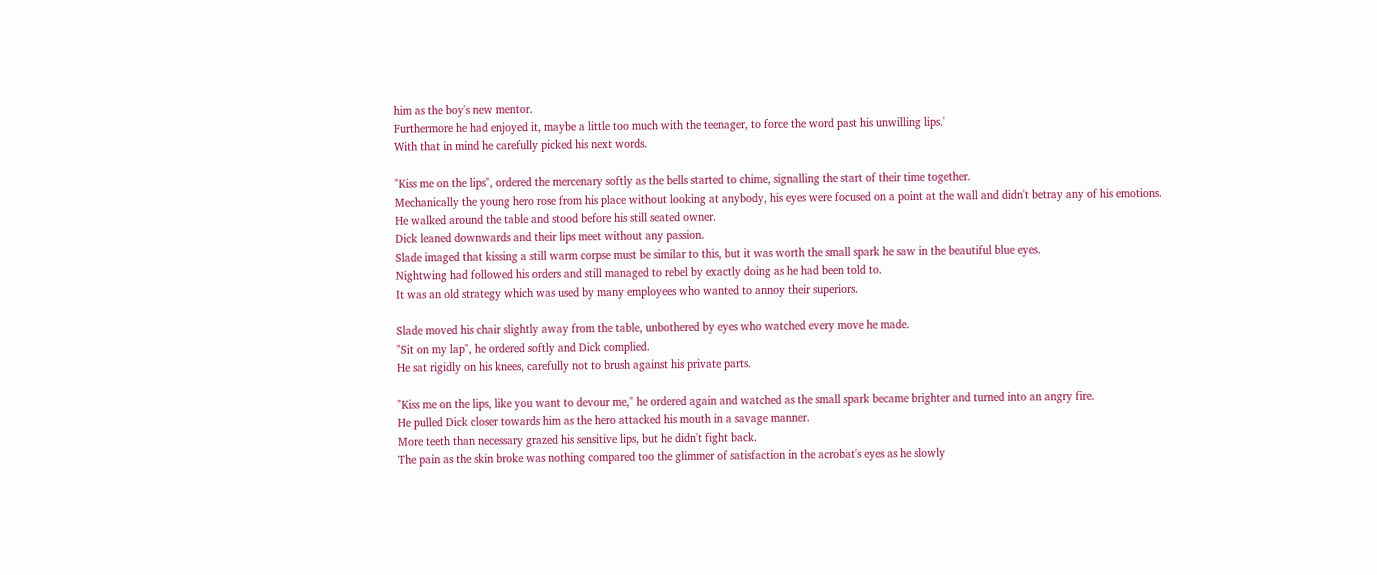him as the boy's new mentor.
Furthermore he had enjoyed it, maybe a little too much with the teenager, to force the word past his unwilling lips.'
With that in mind he carefully picked his next words.

"Kiss me on the lips", ordered the mercenary softly as the bells started to chime, signalling the start of their time together.
Mechanically the young hero rose from his place without looking at anybody, his eyes were focused on a point at the wall and didn't betray any of his emotions.
He walked around the table and stood before his still seated owner.
Dick leaned downwards and their lips meet without any passion.
Slade imaged that kissing a still warm corpse must be similar to this, but it was worth the small spark he saw in the beautiful blue eyes.
Nightwing had followed his orders and still managed to rebel by exactly doing as he had been told to.
It was an old strategy which was used by many employees who wanted to annoy their superiors.

Slade moved his chair slightly away from the table, unbothered by eyes who watched every move he made.
"Sit on my lap", he ordered softly and Dick complied.
He sat rigidly on his knees, carefully not to brush against his private parts.

"Kiss me on the lips, like you want to devour me," he ordered again and watched as the small spark became brighter and turned into an angry fire.
He pulled Dick closer towards him as the hero attacked his mouth in a savage manner.
More teeth than necessary grazed his sensitive lips, but he didn't fight back.
The pain as the skin broke was nothing compared too the glimmer of satisfaction in the acrobat's eyes as he slowly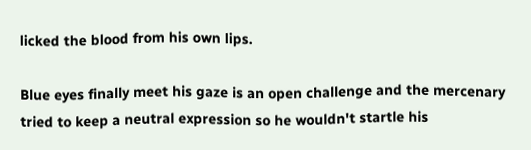licked the blood from his own lips.

Blue eyes finally meet his gaze is an open challenge and the mercenary tried to keep a neutral expression so he wouldn't startle his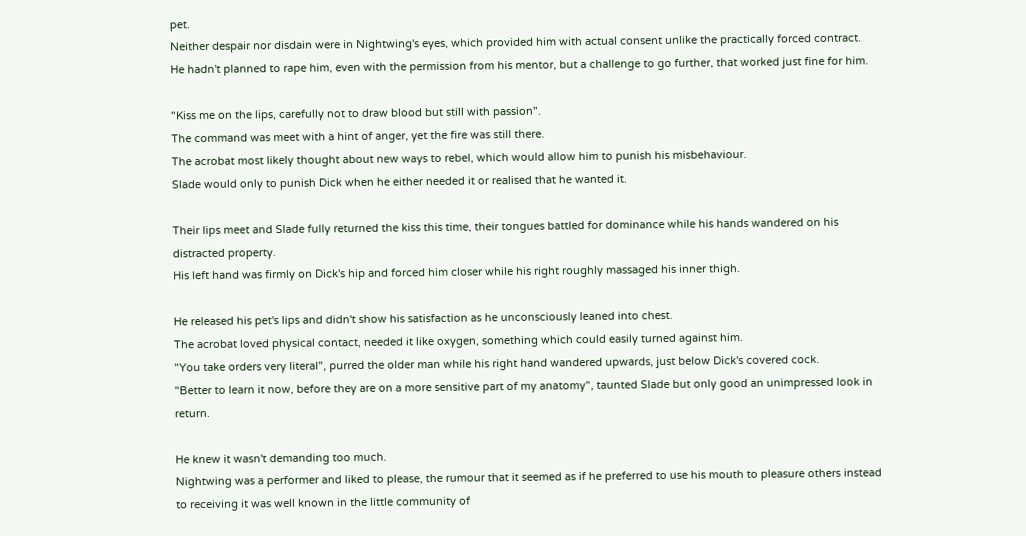pet.
Neither despair nor disdain were in Nightwing's eyes, which provided him with actual consent unlike the practically forced contract.
He hadn't planned to rape him, even with the permission from his mentor, but a challenge to go further, that worked just fine for him.

"Kiss me on the lips, carefully not to draw blood but still with passion".
The command was meet with a hint of anger, yet the fire was still there.
The acrobat most likely thought about new ways to rebel, which would allow him to punish his misbehaviour.
Slade would only to punish Dick when he either needed it or realised that he wanted it.

Their lips meet and Slade fully returned the kiss this time, their tongues battled for dominance while his hands wandered on his distracted property.
His left hand was firmly on Dick's hip and forced him closer while his right roughly massaged his inner thigh.

He released his pet's lips and didn't show his satisfaction as he unconsciously leaned into chest.
The acrobat loved physical contact, needed it like oxygen, something which could easily turned against him.
"You take orders very literal", purred the older man while his right hand wandered upwards, just below Dick's covered cock.
"Better to learn it now, before they are on a more sensitive part of my anatomy", taunted Slade but only good an unimpressed look in return.

He knew it wasn't demanding too much.
Nightwing was a performer and liked to please, the rumour that it seemed as if he preferred to use his mouth to pleasure others instead to receiving it was well known in the little community of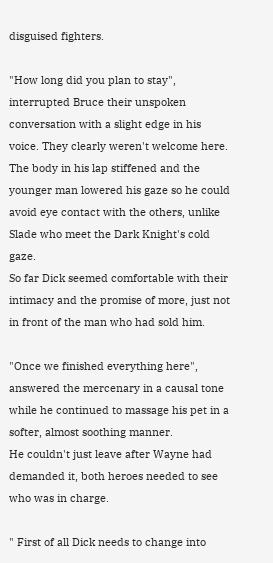disguised fighters.

"How long did you plan to stay", interrupted Bruce their unspoken conversation with a slight edge in his voice. They clearly weren't welcome here.
The body in his lap stiffened and the younger man lowered his gaze so he could avoid eye contact with the others, unlike Slade who meet the Dark Knight's cold gaze.
So far Dick seemed comfortable with their intimacy and the promise of more, just not in front of the man who had sold him.

"Once we finished everything here", answered the mercenary in a causal tone while he continued to massage his pet in a softer, almost soothing manner.
He couldn't just leave after Wayne had demanded it, both heroes needed to see who was in charge.

" First of all Dick needs to change into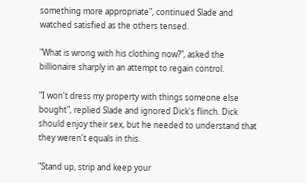something more appropriate", continued Slade and watched satisfied as the others tensed.

"What is wrong with his clothing now?", asked the billionaire sharply in an attempt to regain control.

"I won't dress my property with things someone else bought", replied Slade and ignored Dick's flinch. Dick should enjoy their sex, but he needed to understand that they weren't equals in this.

"Stand up, strip and keep your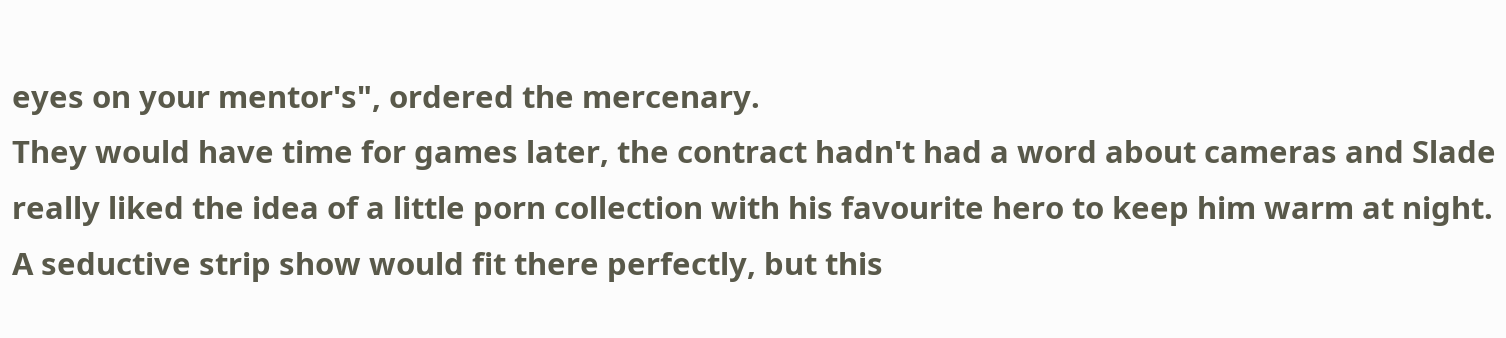eyes on your mentor's", ordered the mercenary.
They would have time for games later, the contract hadn't had a word about cameras and Slade really liked the idea of a little porn collection with his favourite hero to keep him warm at night.
A seductive strip show would fit there perfectly, but this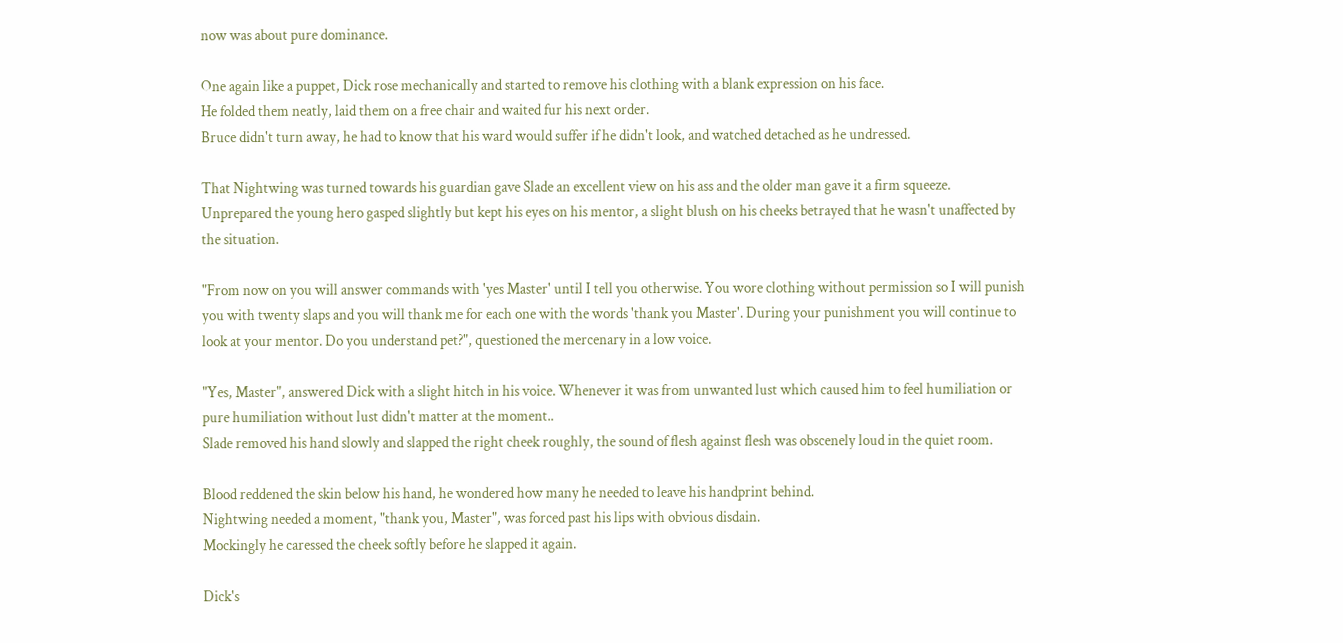now was about pure dominance.

One again like a puppet, Dick rose mechanically and started to remove his clothing with a blank expression on his face.
He folded them neatly, laid them on a free chair and waited fur his next order.
Bruce didn't turn away, he had to know that his ward would suffer if he didn't look, and watched detached as he undressed.

That Nightwing was turned towards his guardian gave Slade an excellent view on his ass and the older man gave it a firm squeeze.
Unprepared the young hero gasped slightly but kept his eyes on his mentor, a slight blush on his cheeks betrayed that he wasn't unaffected by the situation.

"From now on you will answer commands with 'yes Master' until I tell you otherwise. You wore clothing without permission so I will punish you with twenty slaps and you will thank me for each one with the words 'thank you Master'. During your punishment you will continue to look at your mentor. Do you understand pet?", questioned the mercenary in a low voice.

"Yes, Master", answered Dick with a slight hitch in his voice. Whenever it was from unwanted lust which caused him to feel humiliation or pure humiliation without lust didn't matter at the moment..
Slade removed his hand slowly and slapped the right cheek roughly, the sound of flesh against flesh was obscenely loud in the quiet room.

Blood reddened the skin below his hand, he wondered how many he needed to leave his handprint behind.
Nightwing needed a moment, "thank you, Master", was forced past his lips with obvious disdain.
Mockingly he caressed the cheek softly before he slapped it again.

Dick's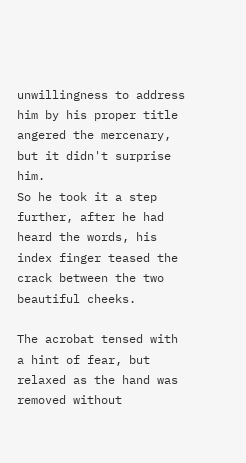unwillingness to address him by his proper title angered the mercenary, but it didn't surprise him.
So he took it a step further, after he had heard the words, his index finger teased the crack between the two beautiful cheeks.

The acrobat tensed with a hint of fear, but relaxed as the hand was removed without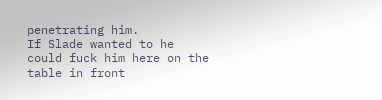penetrating him.
If Slade wanted to he could fuck him here on the table in front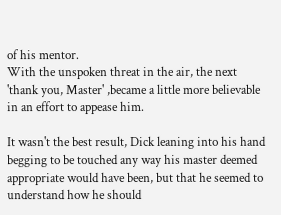of his mentor.
With the unspoken threat in the air, the next 'thank you, Master' ,became a little more believable in an effort to appease him.

It wasn't the best result, Dick leaning into his hand begging to be touched any way his master deemed appropriate would have been, but that he seemed to understand how he should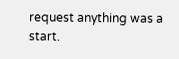request anything was a start.